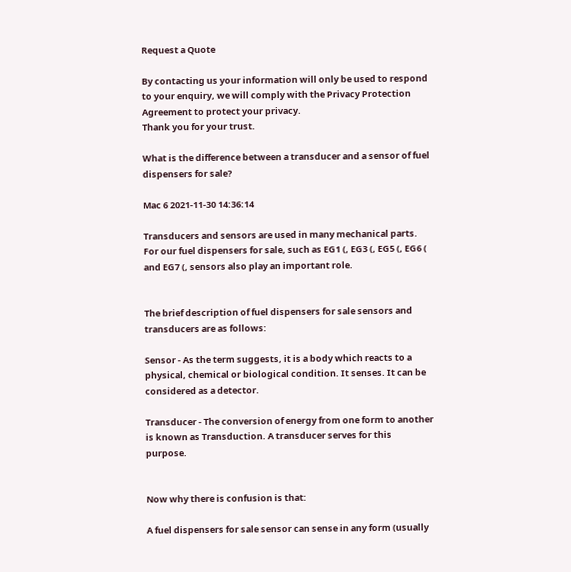Request a Quote

By contacting us your information will only be used to respond to your enquiry, we will comply with the Privacy Protection Agreement to protect your privacy.
Thank you for your trust.

What is the difference between a transducer and a sensor of fuel dispensers for sale?

Mac 6 2021-11-30 14:36:14

Transducers and sensors are used in many mechanical parts. For our fuel dispensers for sale, such as EG1 (, EG3 (, EG5 (, EG6 ( and EG7 (, sensors also play an important role.


The brief description of fuel dispensers for sale sensors and transducers are as follows:

Sensor - As the term suggests, it is a body which reacts to a physical, chemical or biological condition. It senses. It can be considered as a detector.

Transducer - The conversion of energy from one form to another is known as Transduction. A transducer serves for this purpose.


Now why there is confusion is that:

A fuel dispensers for sale sensor can sense in any form (usually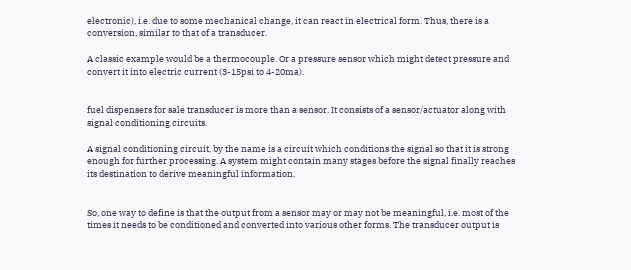electronic), i.e. due to some mechanical change, it can react in electrical form. Thus, there is a conversion, similar to that of a transducer.

A classic example would be a thermocouple. Or a pressure sensor which might detect pressure and convert it into electric current (3-15psi to 4-20ma).


fuel dispensers for sale transducer is more than a sensor. It consists of a sensor/actuator along with signal conditioning circuits.

A signal conditioning circuit, by the name is a circuit which conditions the signal so that it is strong enough for further processing. A system might contain many stages before the signal finally reaches its destination to derive meaningful information.


So, one way to define is that the output from a sensor may or may not be meaningful, i.e. most of the times it needs to be conditioned and converted into various other forms. The transducer output is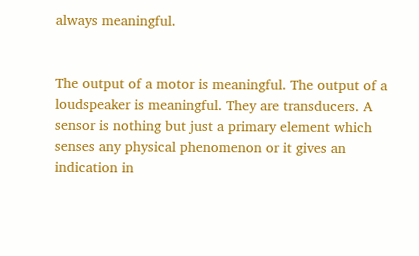always meaningful.


The output of a motor is meaningful. The output of a loudspeaker is meaningful. They are transducers. A sensor is nothing but just a primary element which senses any physical phenomenon or it gives an indication in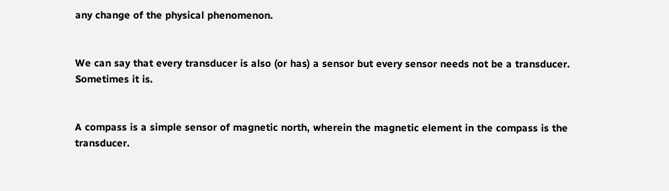any change of the physical phenomenon.


We can say that every transducer is also (or has) a sensor but every sensor needs not be a transducer. Sometimes it is.


A compass is a simple sensor of magnetic north, wherein the magnetic element in the compass is the transducer.